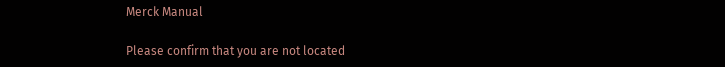Merck Manual

Please confirm that you are not located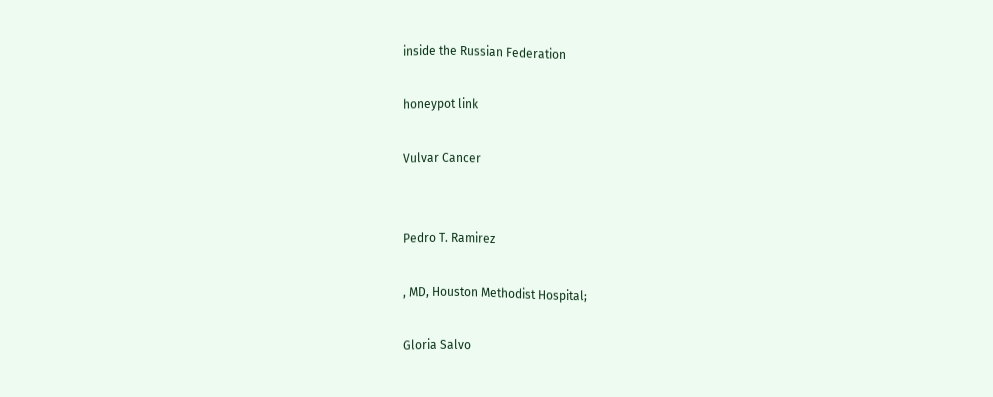inside the Russian Federation

honeypot link

Vulvar Cancer


Pedro T. Ramirez

, MD, Houston Methodist Hospital;

Gloria Salvo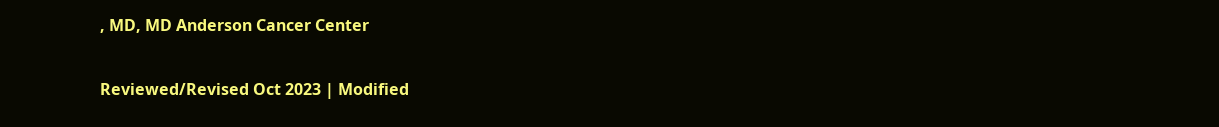, MD, MD Anderson Cancer Center

Reviewed/Revised Oct 2023 | Modified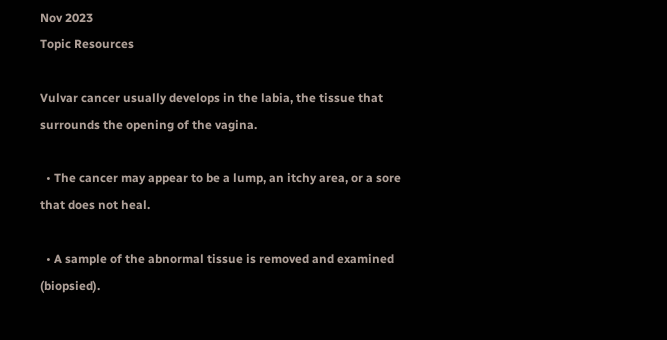Nov 2023
Topic Resources

Vulvar cancer usually develops in the labia, the tissue that surrounds the opening of the vagina.

  • The cancer may appear to be a lump, an itchy area, or a sore that does not heal.

  • A sample of the abnormal tissue is removed and examined (biopsied).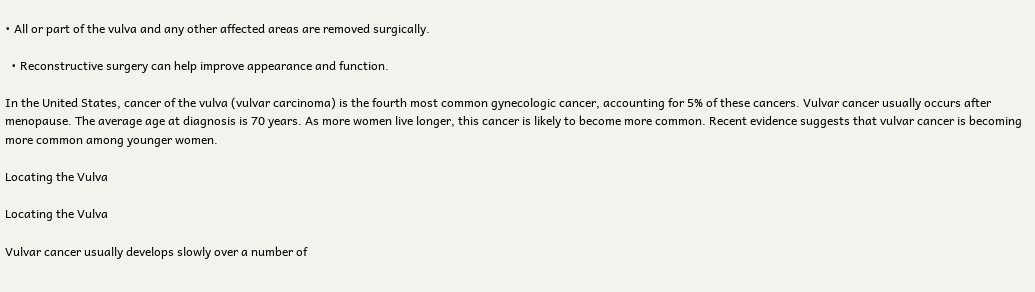• All or part of the vulva and any other affected areas are removed surgically.

  • Reconstructive surgery can help improve appearance and function.

In the United States, cancer of the vulva (vulvar carcinoma) is the fourth most common gynecologic cancer, accounting for 5% of these cancers. Vulvar cancer usually occurs after menopause. The average age at diagnosis is 70 years. As more women live longer, this cancer is likely to become more common. Recent evidence suggests that vulvar cancer is becoming more common among younger women.

Locating the Vulva

Locating the Vulva

Vulvar cancer usually develops slowly over a number of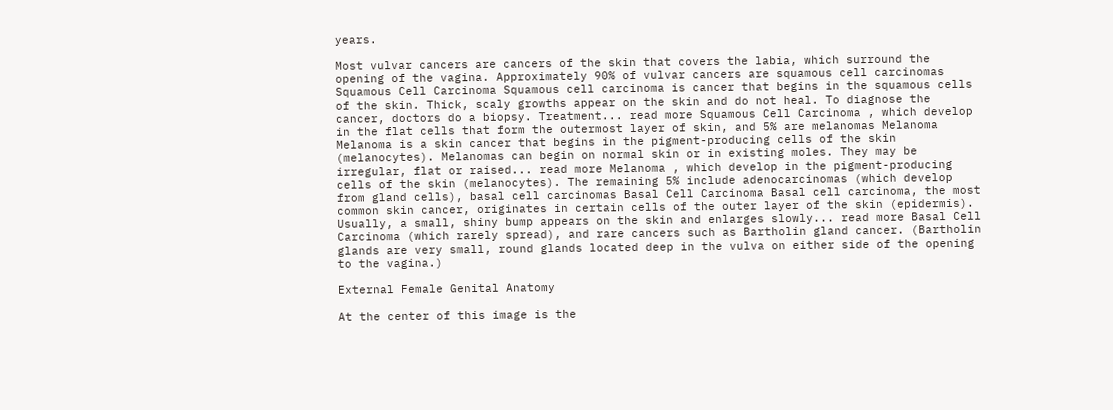years.

Most vulvar cancers are cancers of the skin that covers the labia, which surround the opening of the vagina. Approximately 90% of vulvar cancers are squamous cell carcinomas Squamous Cell Carcinoma Squamous cell carcinoma is cancer that begins in the squamous cells of the skin. Thick, scaly growths appear on the skin and do not heal. To diagnose the cancer, doctors do a biopsy. Treatment... read more Squamous Cell Carcinoma , which develop in the flat cells that form the outermost layer of skin, and 5% are melanomas Melanoma Melanoma is a skin cancer that begins in the pigment-producing cells of the skin (melanocytes). Melanomas can begin on normal skin or in existing moles. They may be irregular, flat or raised... read more Melanoma , which develop in the pigment-producing cells of the skin (melanocytes). The remaining 5% include adenocarcinomas (which develop from gland cells), basal cell carcinomas Basal Cell Carcinoma Basal cell carcinoma, the most common skin cancer, originates in certain cells of the outer layer of the skin (epidermis). Usually, a small, shiny bump appears on the skin and enlarges slowly... read more Basal Cell Carcinoma (which rarely spread), and rare cancers such as Bartholin gland cancer. (Bartholin glands are very small, round glands located deep in the vulva on either side of the opening to the vagina.)

External Female Genital Anatomy

At the center of this image is the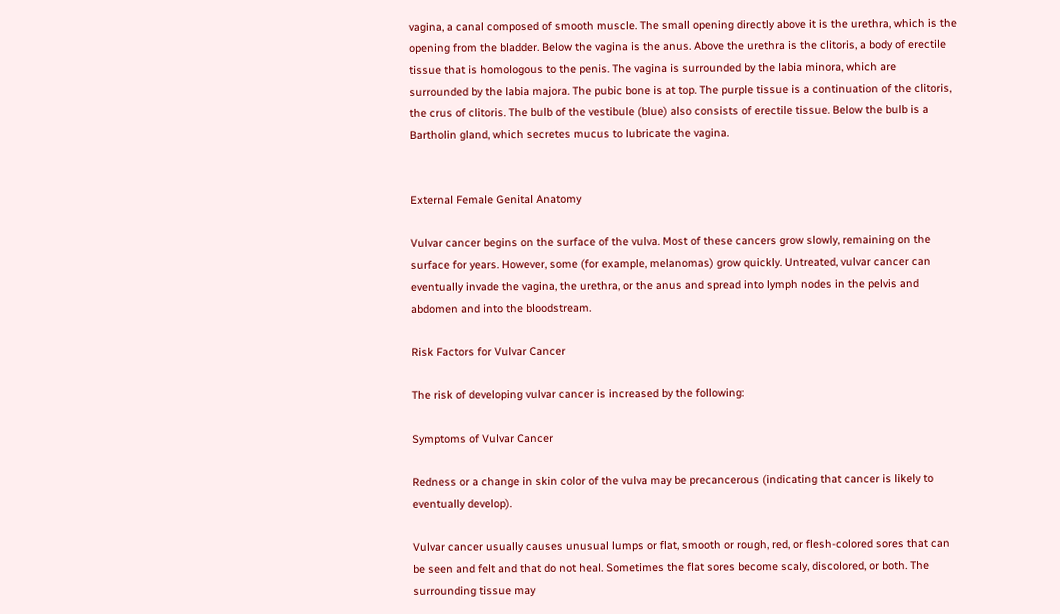vagina, a canal composed of smooth muscle. The small opening directly above it is the urethra, which is the opening from the bladder. Below the vagina is the anus. Above the urethra is the clitoris, a body of erectile tissue that is homologous to the penis. The vagina is surrounded by the labia minora, which are surrounded by the labia majora. The pubic bone is at top. The purple tissue is a continuation of the clitoris, the crus of clitoris. The bulb of the vestibule (blue) also consists of erectile tissue. Below the bulb is a Bartholin gland, which secretes mucus to lubricate the vagina.


External Female Genital Anatomy

Vulvar cancer begins on the surface of the vulva. Most of these cancers grow slowly, remaining on the surface for years. However, some (for example, melanomas) grow quickly. Untreated, vulvar cancer can eventually invade the vagina, the urethra, or the anus and spread into lymph nodes in the pelvis and abdomen and into the bloodstream.

Risk Factors for Vulvar Cancer

The risk of developing vulvar cancer is increased by the following:

Symptoms of Vulvar Cancer

Redness or a change in skin color of the vulva may be precancerous (indicating that cancer is likely to eventually develop).

Vulvar cancer usually causes unusual lumps or flat, smooth or rough, red, or flesh-colored sores that can be seen and felt and that do not heal. Sometimes the flat sores become scaly, discolored, or both. The surrounding tissue may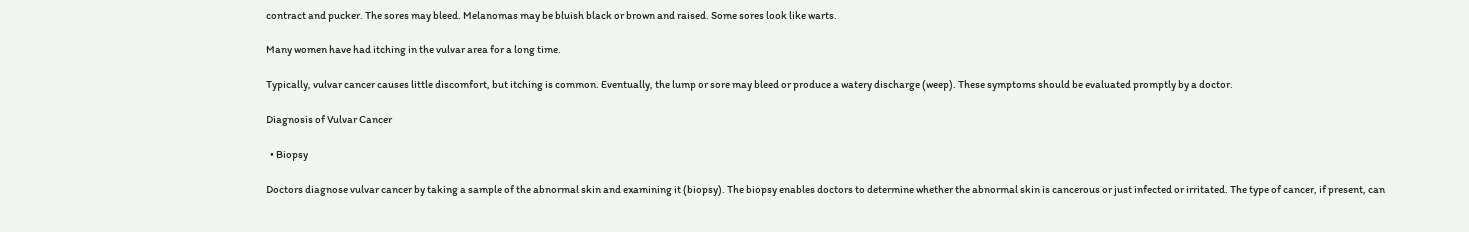contract and pucker. The sores may bleed. Melanomas may be bluish black or brown and raised. Some sores look like warts.

Many women have had itching in the vulvar area for a long time.

Typically, vulvar cancer causes little discomfort, but itching is common. Eventually, the lump or sore may bleed or produce a watery discharge (weep). These symptoms should be evaluated promptly by a doctor.

Diagnosis of Vulvar Cancer

  • Biopsy

Doctors diagnose vulvar cancer by taking a sample of the abnormal skin and examining it (biopsy). The biopsy enables doctors to determine whether the abnormal skin is cancerous or just infected or irritated. The type of cancer, if present, can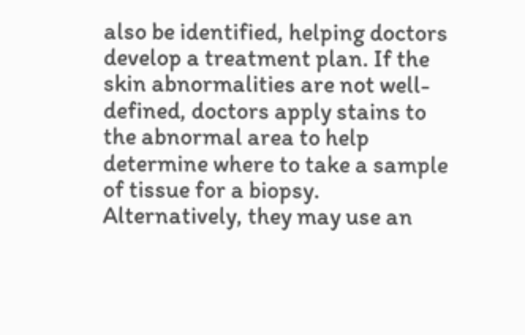also be identified, helping doctors develop a treatment plan. If the skin abnormalities are not well-defined, doctors apply stains to the abnormal area to help determine where to take a sample of tissue for a biopsy. Alternatively, they may use an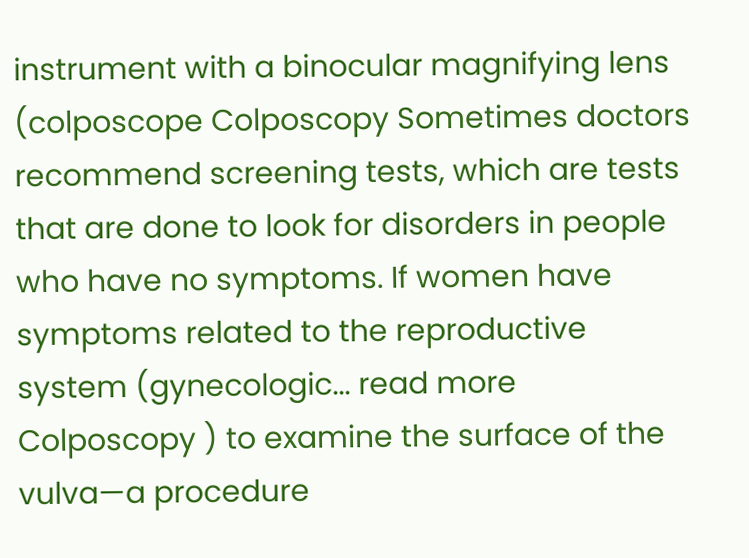instrument with a binocular magnifying lens (colposcope Colposcopy Sometimes doctors recommend screening tests, which are tests that are done to look for disorders in people who have no symptoms. If women have symptoms related to the reproductive system (gynecologic... read more Colposcopy ) to examine the surface of the vulva—a procedure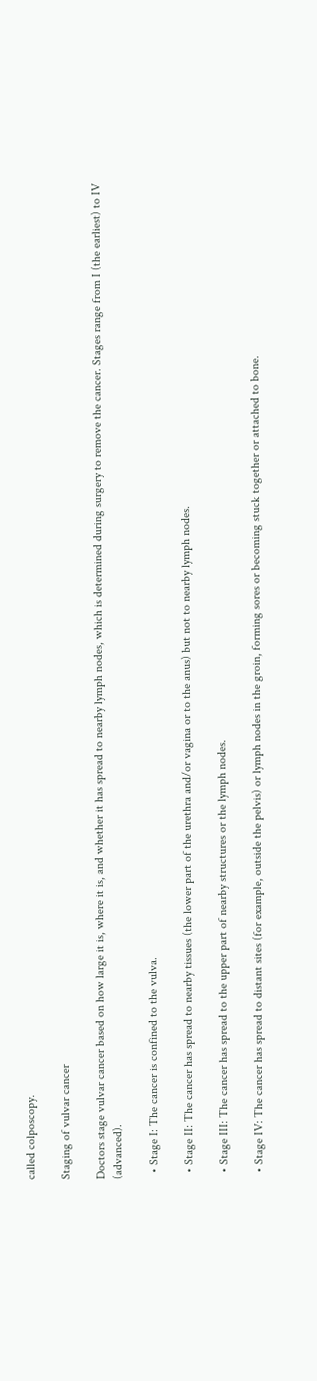called colposcopy.

Staging of vulvar cancer

Doctors stage vulvar cancer based on how large it is, where it is, and whether it has spread to nearby lymph nodes, which is determined during surgery to remove the cancer. Stages range from I (the earliest) to IV (advanced).

  • Stage I: The cancer is confined to the vulva.

  • Stage II: The cancer has spread to nearby tissues (the lower part of the urethra and/or vagina or to the anus) but not to nearby lymph nodes.

  • Stage III: The cancer has spread to the upper part of nearby structures or the lymph nodes.

  • Stage IV: The cancer has spread to distant sites (for example, outside the pelvis) or lymph nodes in the groin, forming sores or becoming stuck together or attached to bone.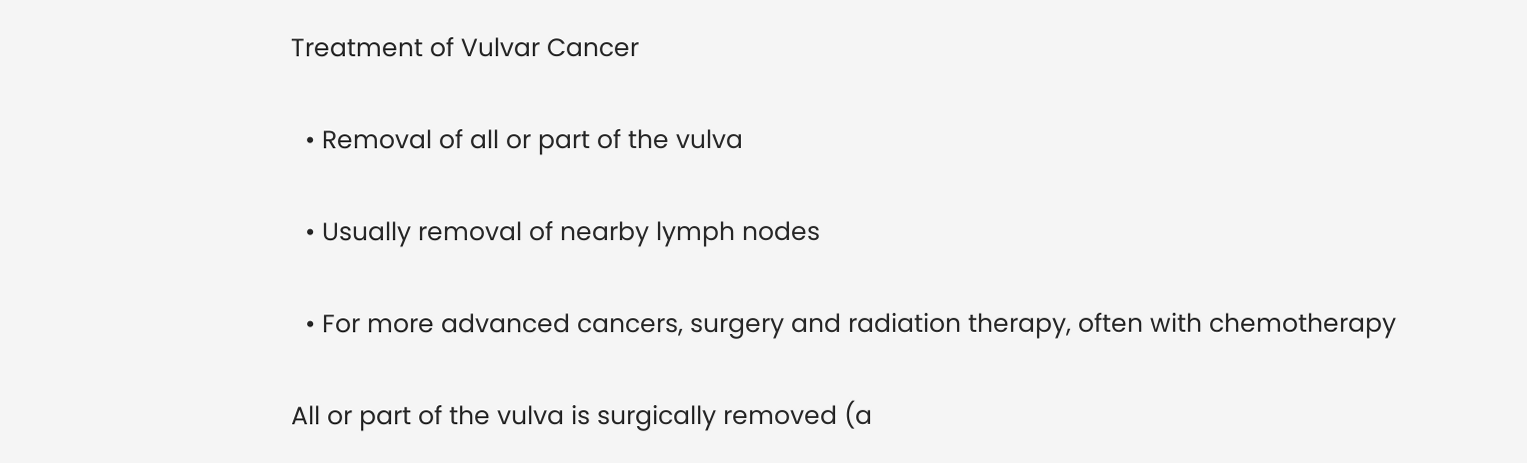Treatment of Vulvar Cancer

  • Removal of all or part of the vulva

  • Usually removal of nearby lymph nodes

  • For more advanced cancers, surgery and radiation therapy, often with chemotherapy

All or part of the vulva is surgically removed (a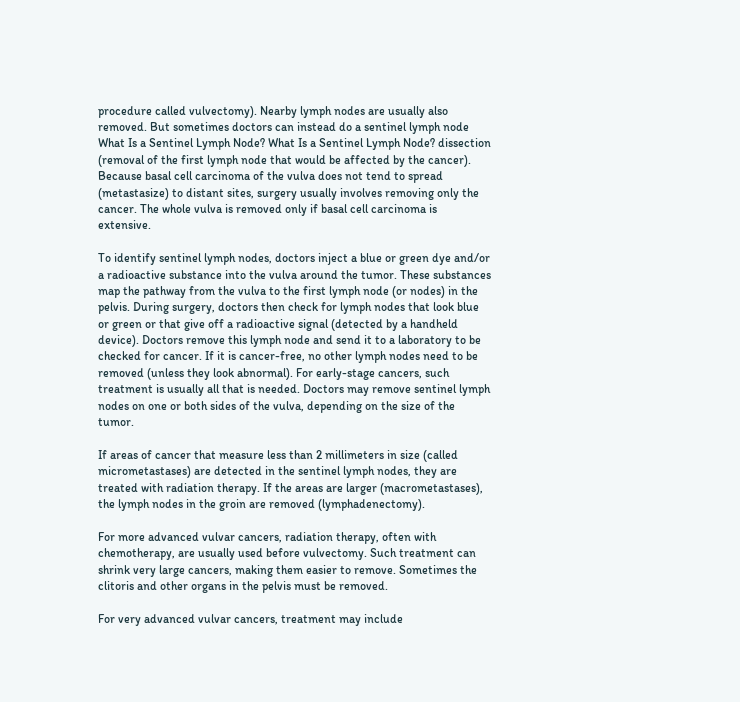procedure called vulvectomy). Nearby lymph nodes are usually also removed. But sometimes doctors can instead do a sentinel lymph node What Is a Sentinel Lymph Node? What Is a Sentinel Lymph Node? dissection (removal of the first lymph node that would be affected by the cancer). Because basal cell carcinoma of the vulva does not tend to spread (metastasize) to distant sites, surgery usually involves removing only the cancer. The whole vulva is removed only if basal cell carcinoma is extensive.

To identify sentinel lymph nodes, doctors inject a blue or green dye and/or a radioactive substance into the vulva around the tumor. These substances map the pathway from the vulva to the first lymph node (or nodes) in the pelvis. During surgery, doctors then check for lymph nodes that look blue or green or that give off a radioactive signal (detected by a handheld device). Doctors remove this lymph node and send it to a laboratory to be checked for cancer. If it is cancer-free, no other lymph nodes need to be removed (unless they look abnormal). For early-stage cancers, such treatment is usually all that is needed. Doctors may remove sentinel lymph nodes on one or both sides of the vulva, depending on the size of the tumor.

If areas of cancer that measure less than 2 millimeters in size (called micrometastases) are detected in the sentinel lymph nodes, they are treated with radiation therapy. If the areas are larger (macrometastases), the lymph nodes in the groin are removed (lymphadenectomy).

For more advanced vulvar cancers, radiation therapy, often with chemotherapy, are usually used before vulvectomy. Such treatment can shrink very large cancers, making them easier to remove. Sometimes the clitoris and other organs in the pelvis must be removed.

For very advanced vulvar cancers, treatment may include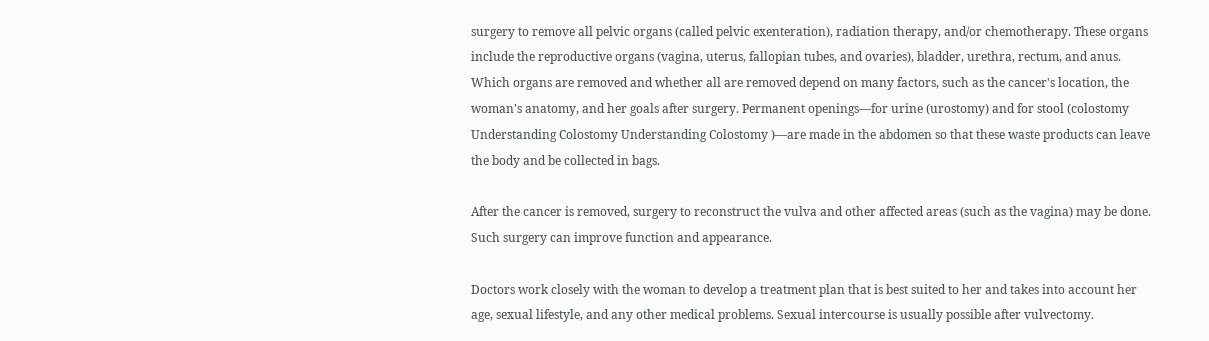surgery to remove all pelvic organs (called pelvic exenteration), radiation therapy, and/or chemotherapy. These organs include the reproductive organs (vagina, uterus, fallopian tubes, and ovaries), bladder, urethra, rectum, and anus. Which organs are removed and whether all are removed depend on many factors, such as the cancer's location, the woman's anatomy, and her goals after surgery. Permanent openings—for urine (urostomy) and for stool (colostomy Understanding Colostomy Understanding Colostomy )—are made in the abdomen so that these waste products can leave the body and be collected in bags.

After the cancer is removed, surgery to reconstruct the vulva and other affected areas (such as the vagina) may be done. Such surgery can improve function and appearance.

Doctors work closely with the woman to develop a treatment plan that is best suited to her and takes into account her age, sexual lifestyle, and any other medical problems. Sexual intercourse is usually possible after vulvectomy.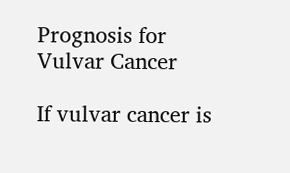Prognosis for Vulvar Cancer

If vulvar cancer is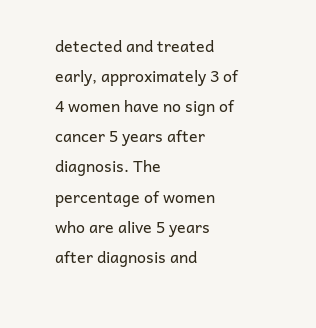detected and treated early, approximately 3 of 4 women have no sign of cancer 5 years after diagnosis. The percentage of women who are alive 5 years after diagnosis and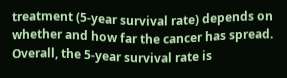treatment (5-year survival rate) depends on whether and how far the cancer has spread. Overall, the 5-year survival rate is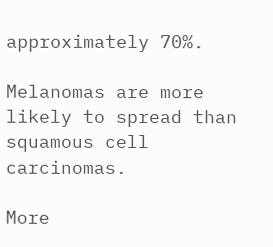approximately 70%.

Melanomas are more likely to spread than squamous cell carcinomas.

More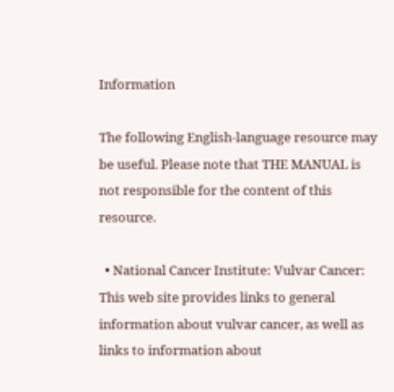Information

The following English-language resource may be useful. Please note that THE MANUAL is not responsible for the content of this resource.

  • National Cancer Institute: Vulvar Cancer: This web site provides links to general information about vulvar cancer, as well as links to information about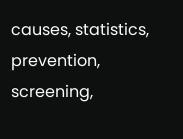causes, statistics, prevention, screening,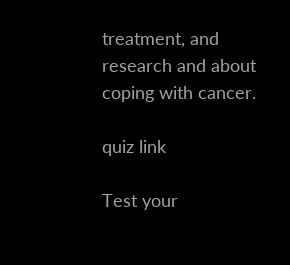treatment, and research and about coping with cancer.

quiz link

Test your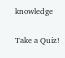knowledge

Take a Quiz!